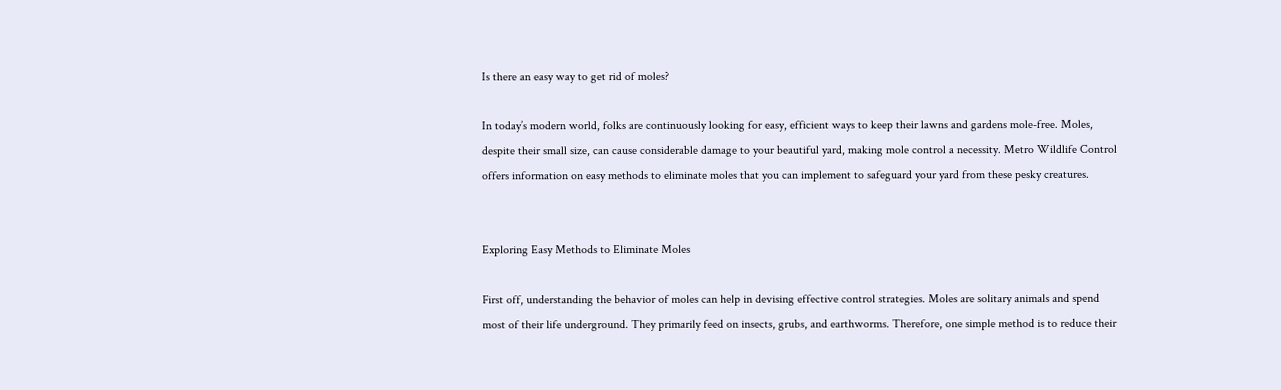Is there an easy way to get rid of moles?

In today’s modern world, folks are continuously looking for easy, efficient ways to keep their lawns and gardens mole-free. Moles, despite their small size, can cause considerable damage to your beautiful yard, making mole control a necessity. Metro Wildlife Control offers information on easy methods to eliminate moles that you can implement to safeguard your yard from these pesky creatures.


Exploring Easy Methods to Eliminate Moles

First off, understanding the behavior of moles can help in devising effective control strategies. Moles are solitary animals and spend most of their life underground. They primarily feed on insects, grubs, and earthworms. Therefore, one simple method is to reduce their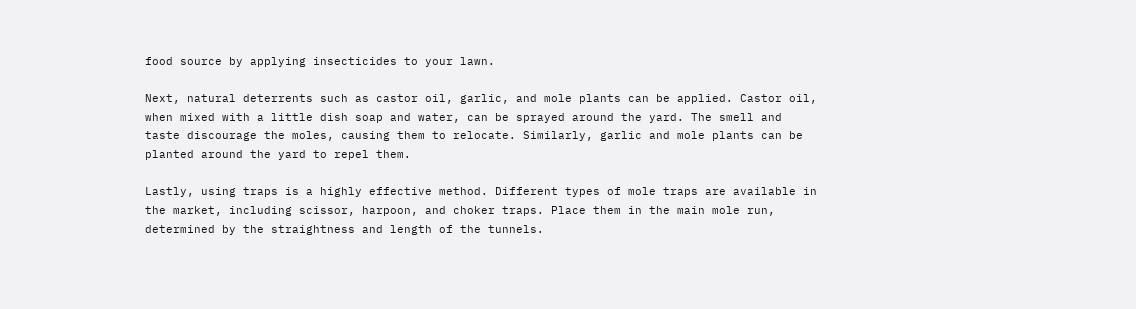food source by applying insecticides to your lawn.

Next, natural deterrents such as castor oil, garlic, and mole plants can be applied. Castor oil, when mixed with a little dish soap and water, can be sprayed around the yard. The smell and taste discourage the moles, causing them to relocate. Similarly, garlic and mole plants can be planted around the yard to repel them.

Lastly, using traps is a highly effective method. Different types of mole traps are available in the market, including scissor, harpoon, and choker traps. Place them in the main mole run, determined by the straightness and length of the tunnels.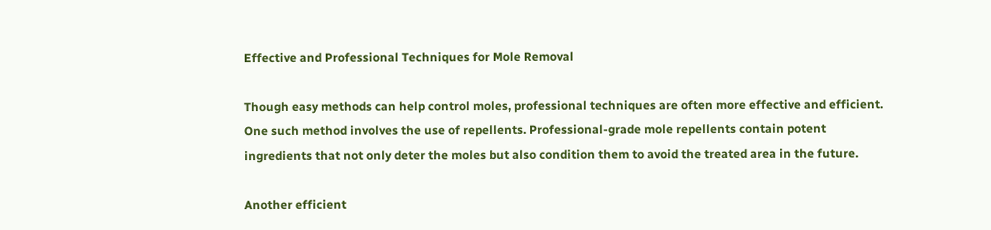Effective and Professional Techniques for Mole Removal

Though easy methods can help control moles, professional techniques are often more effective and efficient. One such method involves the use of repellents. Professional-grade mole repellents contain potent ingredients that not only deter the moles but also condition them to avoid the treated area in the future.

Another efficient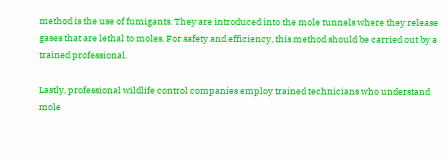method is the use of fumigants. They are introduced into the mole tunnels where they release gases that are lethal to moles. For safety and efficiency, this method should be carried out by a trained professional.

Lastly, professional wildlife control companies employ trained technicians who understand mole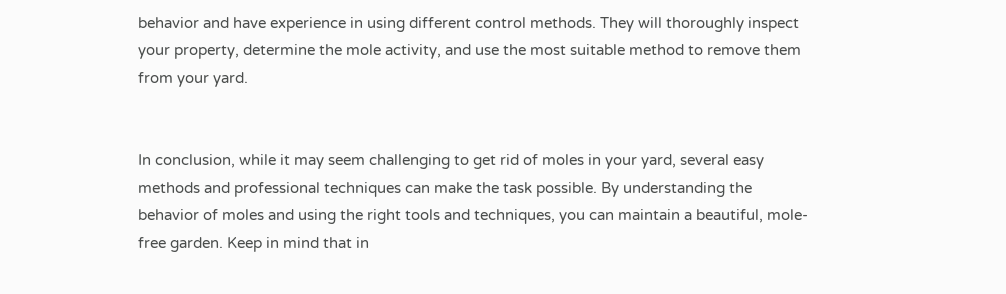behavior and have experience in using different control methods. They will thoroughly inspect your property, determine the mole activity, and use the most suitable method to remove them from your yard.


In conclusion, while it may seem challenging to get rid of moles in your yard, several easy methods and professional techniques can make the task possible. By understanding the behavior of moles and using the right tools and techniques, you can maintain a beautiful, mole-free garden. Keep in mind that in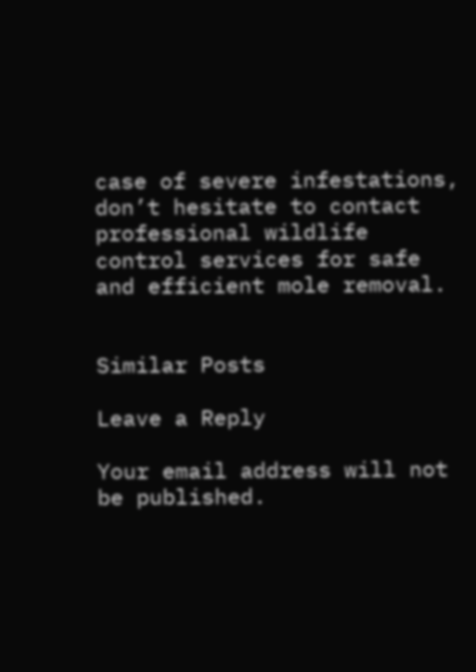case of severe infestations, don’t hesitate to contact professional wildlife control services for safe and efficient mole removal.


Similar Posts

Leave a Reply

Your email address will not be published.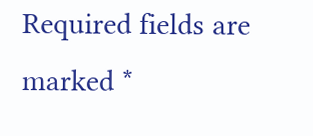Required fields are marked *